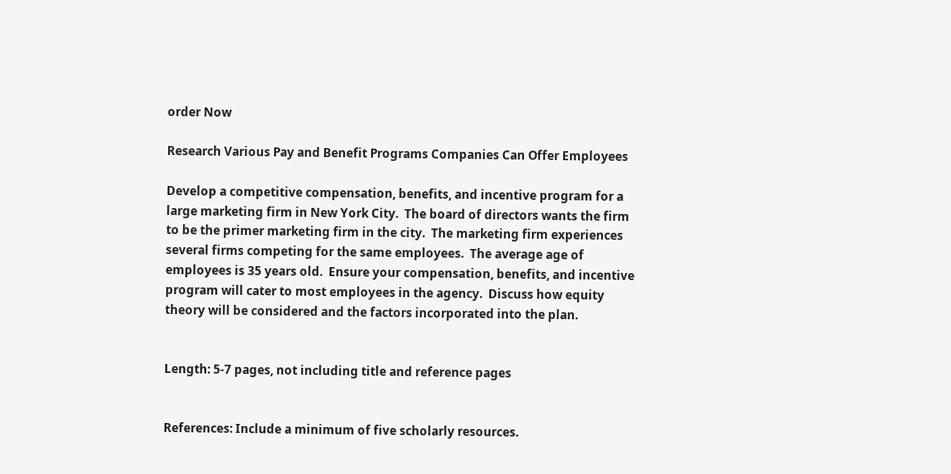order Now

Research Various Pay and Benefit Programs Companies Can Offer Employees

Develop a competitive compensation, benefits, and incentive program for a large marketing firm in New York City.  The board of directors wants the firm to be the primer marketing firm in the city.  The marketing firm experiences several firms competing for the same employees.  The average age of employees is 35 years old.  Ensure your compensation, benefits, and incentive program will cater to most employees in the agency.  Discuss how equity theory will be considered and the factors incorporated into the plan.


Length: 5-7 pages, not including title and reference pages


References: Include a minimum of five scholarly resources.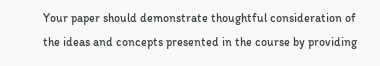Your paper should demonstrate thoughtful consideration of the ideas and concepts presented in the course by providing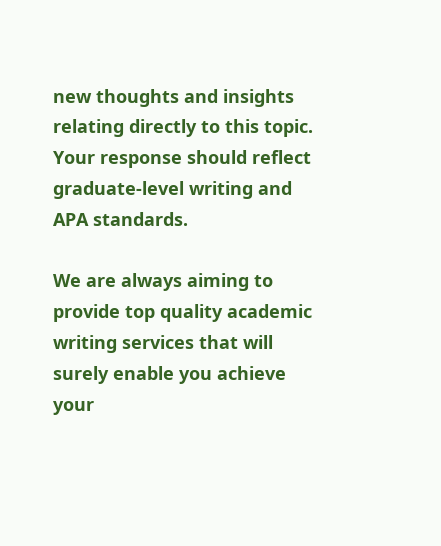new thoughts and insights relating directly to this topic. Your response should reflect graduate-level writing and APA standards.

We are always aiming to provide top quality academic writing services that will surely enable you achieve your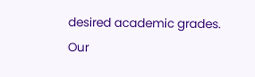desired academic grades. Our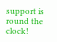support is round the clock!